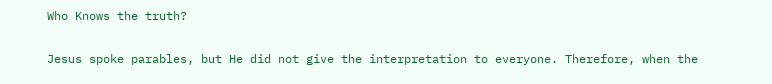Who Knows the truth?

Jesus spoke parables, but He did not give the interpretation to everyone. Therefore, when the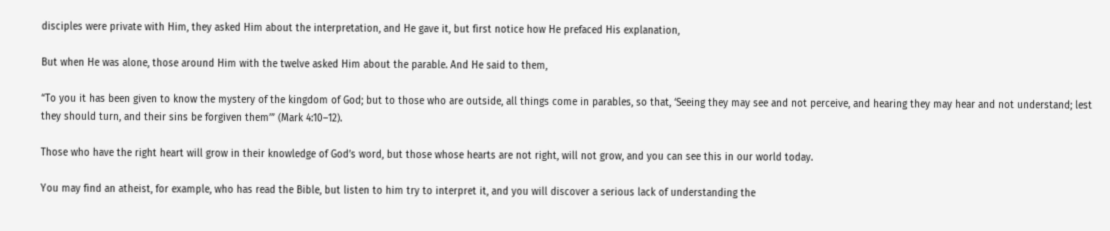disciples were private with Him, they asked Him about the interpretation, and He gave it, but first notice how He prefaced His explanation,

But when He was alone, those around Him with the twelve asked Him about the parable. And He said to them,

“To you it has been given to know the mystery of the kingdom of God; but to those who are outside, all things come in parables, so that, ‘Seeing they may see and not perceive, and hearing they may hear and not understand; lest they should turn, and their sins be forgiven them’” (Mark 4:10–12).

Those who have the right heart will grow in their knowledge of God’s word, but those whose hearts are not right, will not grow, and you can see this in our world today.

You may find an atheist, for example, who has read the Bible, but listen to him try to interpret it, and you will discover a serious lack of understanding the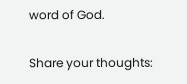word of God.

Share your thoughts: